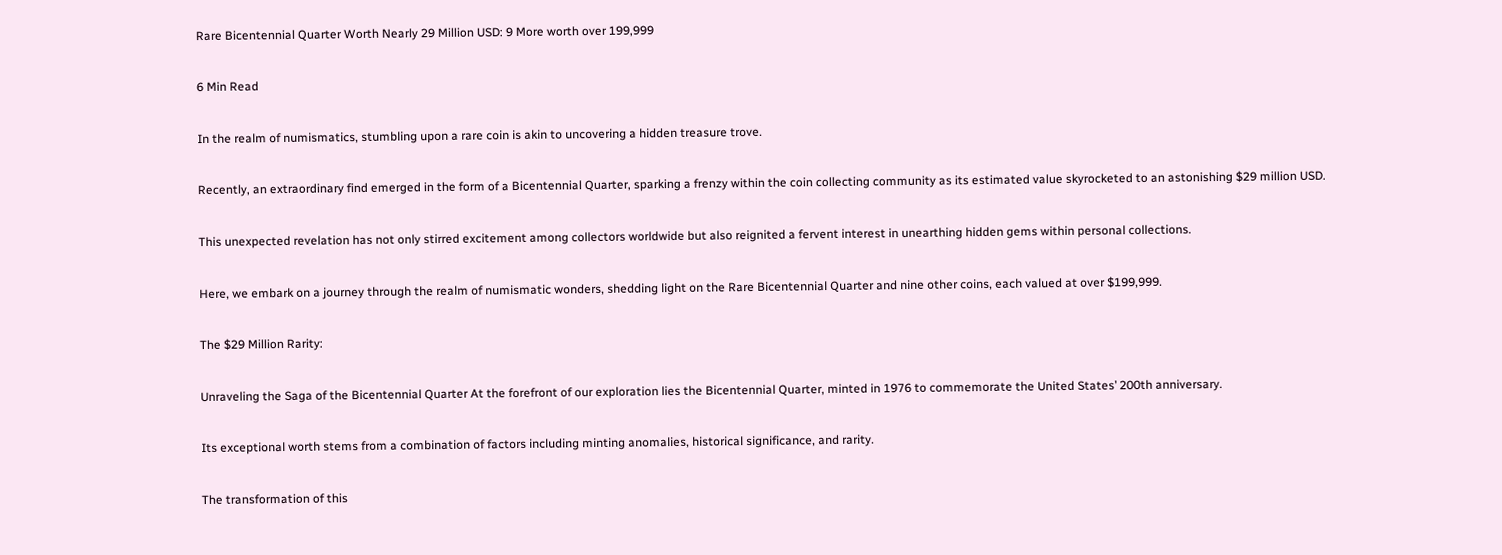Rare Bicentennial Quarter Worth Nearly 29 Million USD: 9 More worth over 199,999

6 Min Read

In the realm of numismatics, stumbling upon a rare coin is akin to uncovering a hidden treasure trove.

Recently, an extraordinary find emerged in the form of a Bicentennial Quarter, sparking a frenzy within the coin collecting community as its estimated value skyrocketed to an astonishing $29 million USD.

This unexpected revelation has not only stirred excitement among collectors worldwide but also reignited a fervent interest in unearthing hidden gems within personal collections.

Here, we embark on a journey through the realm of numismatic wonders, shedding light on the Rare Bicentennial Quarter and nine other coins, each valued at over $199,999.

The $29 Million Rarity:

Unraveling the Saga of the Bicentennial Quarter At the forefront of our exploration lies the Bicentennial Quarter, minted in 1976 to commemorate the United States’ 200th anniversary.

Its exceptional worth stems from a combination of factors including minting anomalies, historical significance, and rarity.

The transformation of this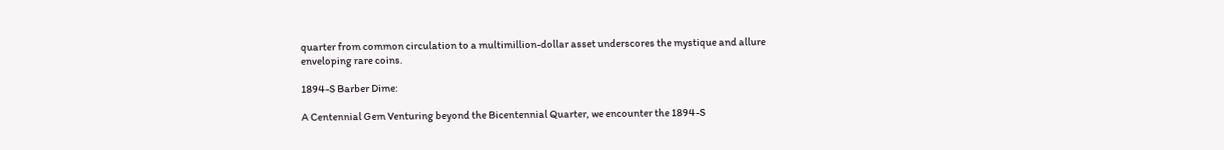quarter from common circulation to a multimillion-dollar asset underscores the mystique and allure enveloping rare coins.

1894-S Barber Dime:

A Centennial Gem Venturing beyond the Bicentennial Quarter, we encounter the 1894-S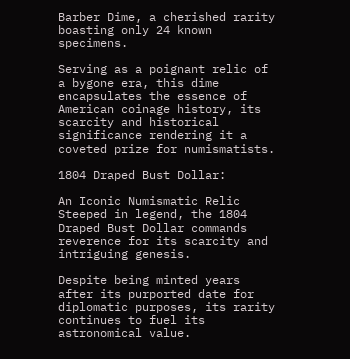Barber Dime, a cherished rarity boasting only 24 known specimens.

Serving as a poignant relic of a bygone era, this dime encapsulates the essence of American coinage history, its scarcity and historical significance rendering it a coveted prize for numismatists.

1804 Draped Bust Dollar:

An Iconic Numismatic Relic Steeped in legend, the 1804 Draped Bust Dollar commands reverence for its scarcity and intriguing genesis.

Despite being minted years after its purported date for diplomatic purposes, its rarity continues to fuel its astronomical value.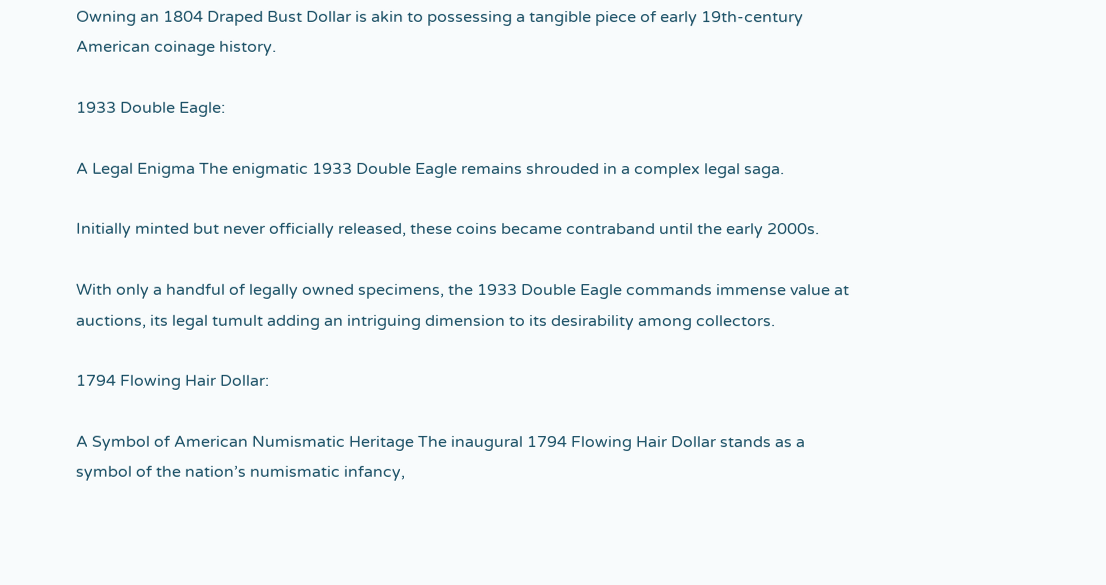Owning an 1804 Draped Bust Dollar is akin to possessing a tangible piece of early 19th-century American coinage history.

1933 Double Eagle:

A Legal Enigma The enigmatic 1933 Double Eagle remains shrouded in a complex legal saga.

Initially minted but never officially released, these coins became contraband until the early 2000s.

With only a handful of legally owned specimens, the 1933 Double Eagle commands immense value at auctions, its legal tumult adding an intriguing dimension to its desirability among collectors.

1794 Flowing Hair Dollar:

A Symbol of American Numismatic Heritage The inaugural 1794 Flowing Hair Dollar stands as a symbol of the nation’s numismatic infancy,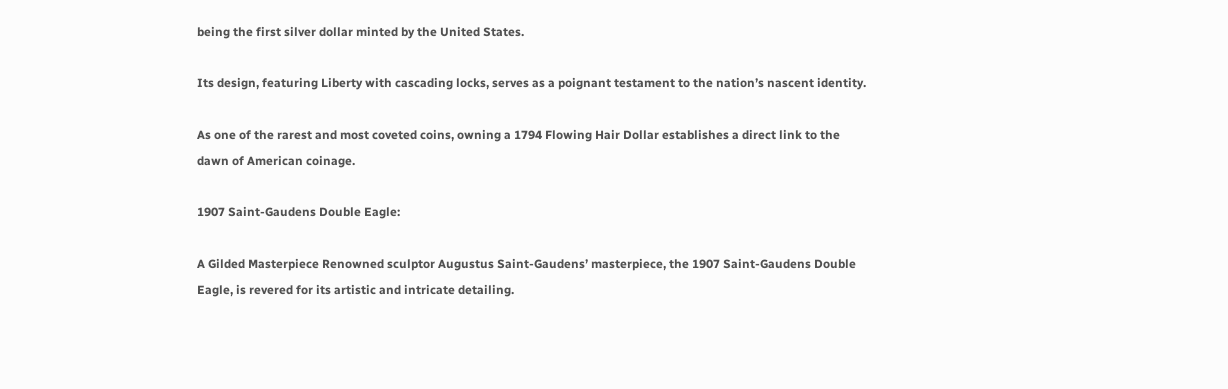being the first silver dollar minted by the United States.

Its design, featuring Liberty with cascading locks, serves as a poignant testament to the nation’s nascent identity.

As one of the rarest and most coveted coins, owning a 1794 Flowing Hair Dollar establishes a direct link to the dawn of American coinage.

1907 Saint-Gaudens Double Eagle:

A Gilded Masterpiece Renowned sculptor Augustus Saint-Gaudens’ masterpiece, the 1907 Saint-Gaudens Double Eagle, is revered for its artistic and intricate detailing.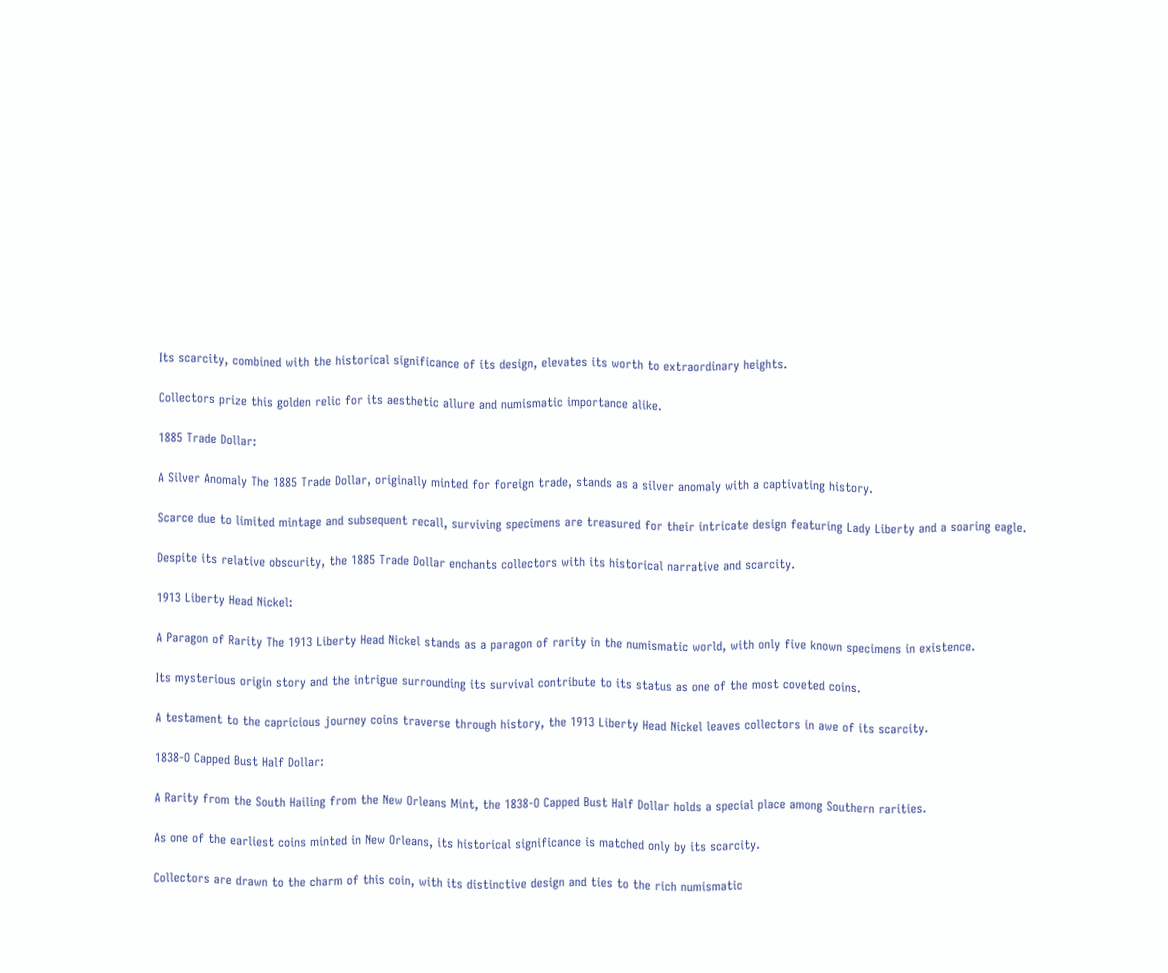Its scarcity, combined with the historical significance of its design, elevates its worth to extraordinary heights.

Collectors prize this golden relic for its aesthetic allure and numismatic importance alike.

1885 Trade Dollar:

A Silver Anomaly The 1885 Trade Dollar, originally minted for foreign trade, stands as a silver anomaly with a captivating history.

Scarce due to limited mintage and subsequent recall, surviving specimens are treasured for their intricate design featuring Lady Liberty and a soaring eagle.

Despite its relative obscurity, the 1885 Trade Dollar enchants collectors with its historical narrative and scarcity.

1913 Liberty Head Nickel:

A Paragon of Rarity The 1913 Liberty Head Nickel stands as a paragon of rarity in the numismatic world, with only five known specimens in existence.

Its mysterious origin story and the intrigue surrounding its survival contribute to its status as one of the most coveted coins.

A testament to the capricious journey coins traverse through history, the 1913 Liberty Head Nickel leaves collectors in awe of its scarcity.

1838-O Capped Bust Half Dollar:

A Rarity from the South Hailing from the New Orleans Mint, the 1838-O Capped Bust Half Dollar holds a special place among Southern rarities.

As one of the earliest coins minted in New Orleans, its historical significance is matched only by its scarcity.

Collectors are drawn to the charm of this coin, with its distinctive design and ties to the rich numismatic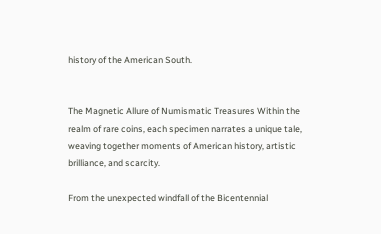history of the American South.


The Magnetic Allure of Numismatic Treasures Within the realm of rare coins, each specimen narrates a unique tale, weaving together moments of American history, artistic brilliance, and scarcity.

From the unexpected windfall of the Bicentennial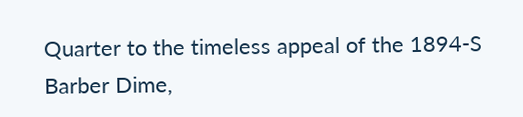Quarter to the timeless appeal of the 1894-S Barber Dime,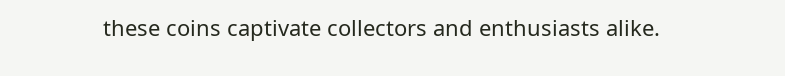these coins captivate collectors and enthusiasts alike.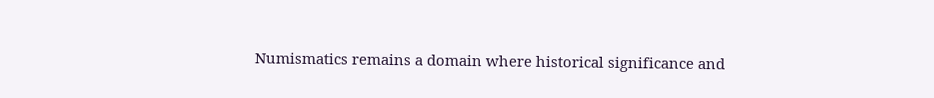Numismatics remains a domain where historical significance and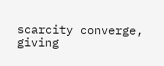scarcity converge, giving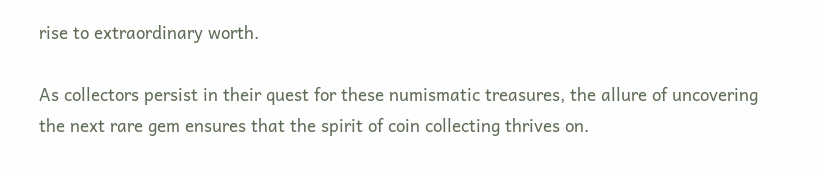rise to extraordinary worth.

As collectors persist in their quest for these numismatic treasures, the allure of uncovering the next rare gem ensures that the spirit of coin collecting thrives on.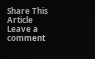Share This Article
Leave a comment